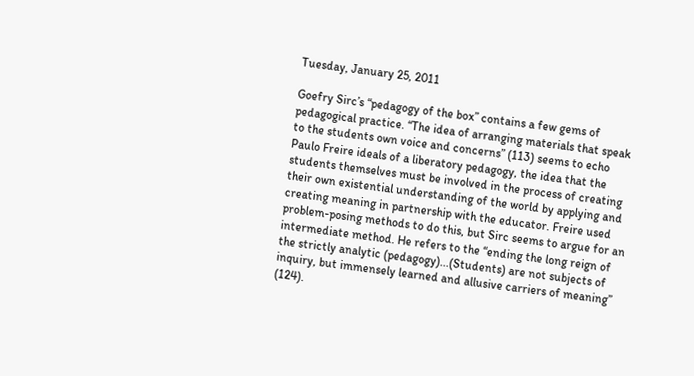Tuesday, January 25, 2011

Goefry Sirc’s “pedagogy of the box” contains a few gems of pedagogical practice. “The idea of arranging materials that speak to the students own voice and concerns” (113) seems to echo Paulo Freire ideals of a liberatory pedagogy, the idea that the students themselves must be involved in the process of creating their own existential understanding of the world by applying and creating meaning in partnership with the educator. Freire used problem-posing methods to do this, but Sirc seems to argue for an intermediate method. He refers to the “ending the long reign of the strictly analytic (pedagogy)...(Students) are not subjects of inquiry, but immensely learned and allusive carriers of meaning” (124).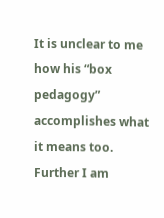It is unclear to me how his “box pedagogy” accomplishes what it means too. Further I am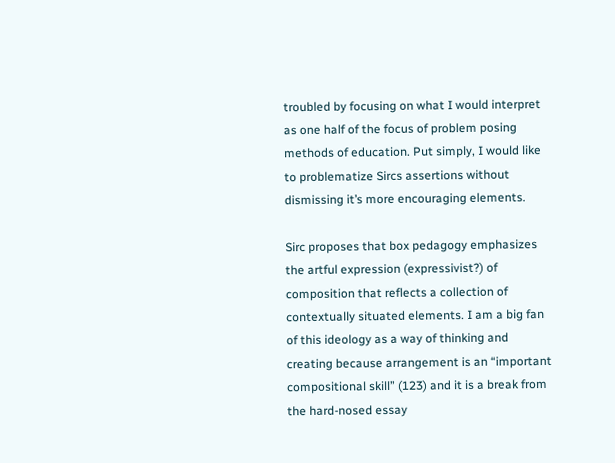troubled by focusing on what I would interpret as one half of the focus of problem posing methods of education. Put simply, I would like to problematize Sircs assertions without dismissing it’s more encouraging elements.

Sirc proposes that box pedagogy emphasizes the artful expression (expressivist?) of composition that reflects a collection of contextually situated elements. I am a big fan of this ideology as a way of thinking and creating because arrangement is an “important compositional skill” (123) and it is a break from the hard-nosed essay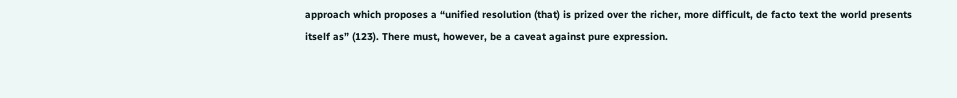approach which proposes a “unified resolution (that) is prized over the richer, more difficult, de facto text the world presents itself as” (123). There must, however, be a caveat against pure expression.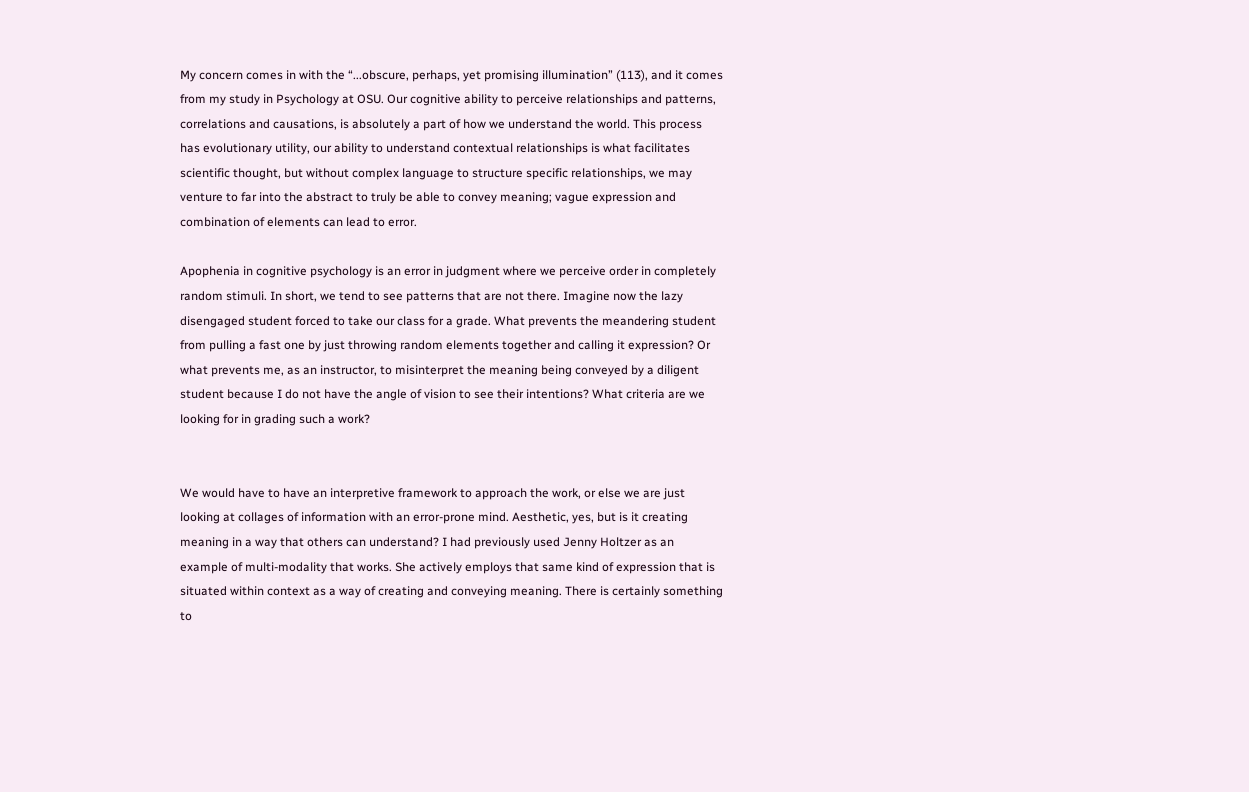My concern comes in with the “...obscure, perhaps, yet promising illumination” (113), and it comes from my study in Psychology at OSU. Our cognitive ability to perceive relationships and patterns, correlations and causations, is absolutely a part of how we understand the world. This process has evolutionary utility, our ability to understand contextual relationships is what facilitates scientific thought, but without complex language to structure specific relationships, we may venture to far into the abstract to truly be able to convey meaning; vague expression and combination of elements can lead to error.

Apophenia in cognitive psychology is an error in judgment where we perceive order in completely random stimuli. In short, we tend to see patterns that are not there. Imagine now the lazy disengaged student forced to take our class for a grade. What prevents the meandering student from pulling a fast one by just throwing random elements together and calling it expression? Or what prevents me, as an instructor, to misinterpret the meaning being conveyed by a diligent student because I do not have the angle of vision to see their intentions? What criteria are we looking for in grading such a work?


We would have to have an interpretive framework to approach the work, or else we are just looking at collages of information with an error-prone mind. Aesthetic, yes, but is it creating meaning in a way that others can understand? I had previously used Jenny Holtzer as an example of multi-modality that works. She actively employs that same kind of expression that is situated within context as a way of creating and conveying meaning. There is certainly something to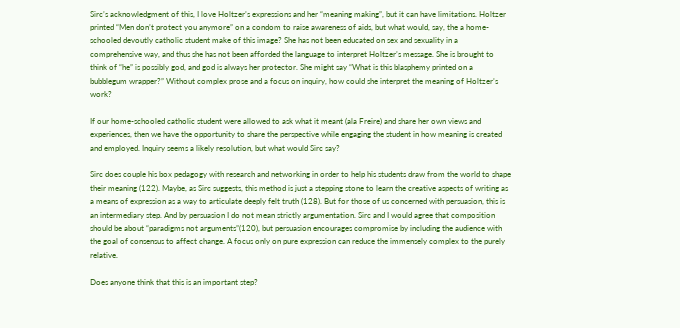Sirc’s acknowledgment of this, I love Holtzer’s expressions and her “meaning making”, but it can have limitations. Holtzer printed “Men don’t protect you anymore” on a condom to raise awareness of aids, but what would, say, the a home-schooled devoutly catholic student make of this image? She has not been educated on sex and sexuality in a comprehensive way, and thus she has not been afforded the language to interpret Holtzer’s message. She is brought to think of “he” is possibly god, and god is always her protector. She might say “What is this blasphemy printed on a bubblegum wrapper?” Without complex prose and a focus on inquiry, how could she interpret the meaning of Holtzer’s work?

If our home-schooled catholic student were allowed to ask what it meant (ala Freire) and share her own views and experiences, then we have the opportunity to share the perspective while engaging the student in how meaning is created and employed. Inquiry seems a likely resolution, but what would Sirc say?

Sirc does couple his box pedagogy with research and networking in order to help his students draw from the world to shape their meaning (122). Maybe, as Sirc suggests, this method is just a stepping stone to learn the creative aspects of writing as a means of expression as a way to articulate deeply felt truth (128). But for those of us concerned with persuasion, this is an intermediary step. And by persuasion I do not mean strictly argumentation. Sirc and I would agree that composition should be about “paradigms not arguments”(120), but persuasion encourages compromise by including the audience with the goal of consensus to affect change. A focus only on pure expression can reduce the immensely complex to the purely relative.

Does anyone think that this is an important step?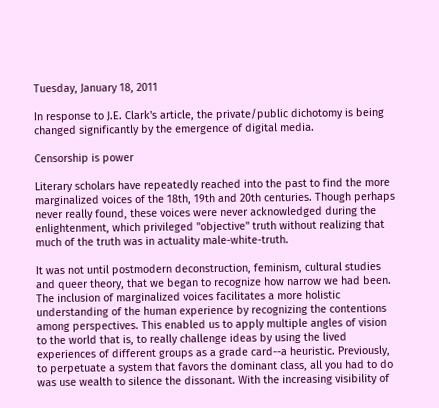Tuesday, January 18, 2011

In response to J.E. Clark's article, the private/public dichotomy is being changed significantly by the emergence of digital media.

Censorship is power

Literary scholars have repeatedly reached into the past to find the more marginalized voices of the 18th, 19th and 20th centuries. Though perhaps never really found, these voices were never acknowledged during the enlightenment, which privileged "objective" truth without realizing that much of the truth was in actuality male-white-truth.

It was not until postmodern deconstruction, feminism, cultural studies and queer theory, that we began to recognize how narrow we had been. The inclusion of marginalized voices facilitates a more holistic understanding of the human experience by recognizing the contentions among perspectives. This enabled us to apply multiple angles of vision to the world that is, to really challenge ideas by using the lived experiences of different groups as a grade card--a heuristic. Previously, to perpetuate a system that favors the dominant class, all you had to do was use wealth to silence the dissonant. With the increasing visibility of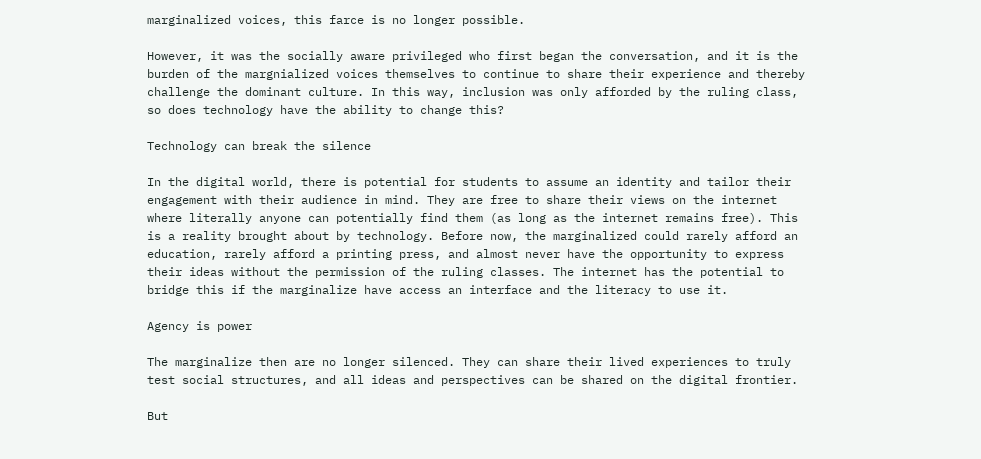marginalized voices, this farce is no longer possible.

However, it was the socially aware privileged who first began the conversation, and it is the burden of the margnialized voices themselves to continue to share their experience and thereby challenge the dominant culture. In this way, inclusion was only afforded by the ruling class, so does technology have the ability to change this?

Technology can break the silence

In the digital world, there is potential for students to assume an identity and tailor their engagement with their audience in mind. They are free to share their views on the internet where literally anyone can potentially find them (as long as the internet remains free). This is a reality brought about by technology. Before now, the marginalized could rarely afford an education, rarely afford a printing press, and almost never have the opportunity to express their ideas without the permission of the ruling classes. The internet has the potential to bridge this if the marginalize have access an interface and the literacy to use it.

Agency is power

The marginalize then are no longer silenced. They can share their lived experiences to truly test social structures, and all ideas and perspectives can be shared on the digital frontier.

But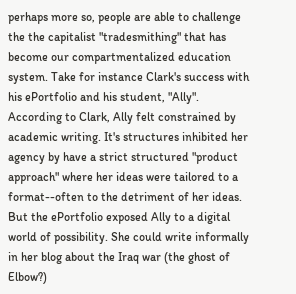perhaps more so, people are able to challenge the the capitalist "tradesmithing" that has become our compartmentalized education system. Take for instance Clark's success with his ePortfolio and his student, "Ally". According to Clark, Ally felt constrained by academic writing. It's structures inhibited her agency by have a strict structured "product approach" where her ideas were tailored to a format--often to the detriment of her ideas. But the ePortfolio exposed Ally to a digital world of possibility. She could write informally in her blog about the Iraq war (the ghost of Elbow?)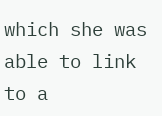which she was able to link to a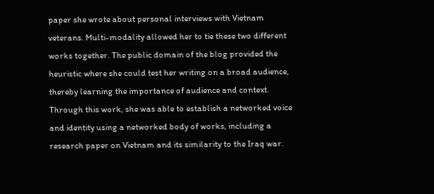paper she wrote about personal interviews with Vietnam veterans. Multi-modality allowed her to tie these two different works together. The public domain of the blog provided the heuristic where she could test her writing on a broad audience, thereby learning the importance of audience and context. Through this work, she was able to establish a networked voice and identity using a networked body of works, including a research paper on Vietnam and its similarity to the Iraq war.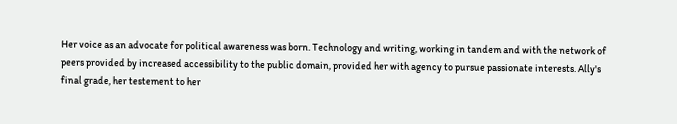Her voice as an advocate for political awareness was born. Technology and writing, working in tandem and with the network of peers provided by increased accessibility to the public domain, provided her with agency to pursue passionate interests. Ally's final grade, her testement to her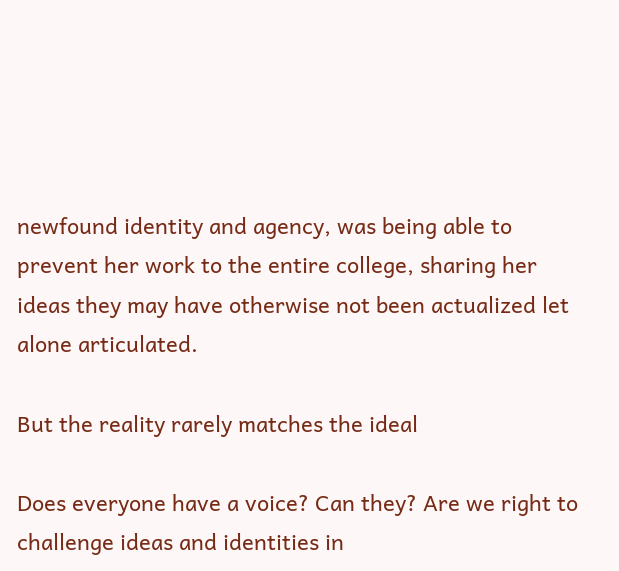newfound identity and agency, was being able to prevent her work to the entire college, sharing her ideas they may have otherwise not been actualized let alone articulated.

But the reality rarely matches the ideal

Does everyone have a voice? Can they? Are we right to challenge ideas and identities in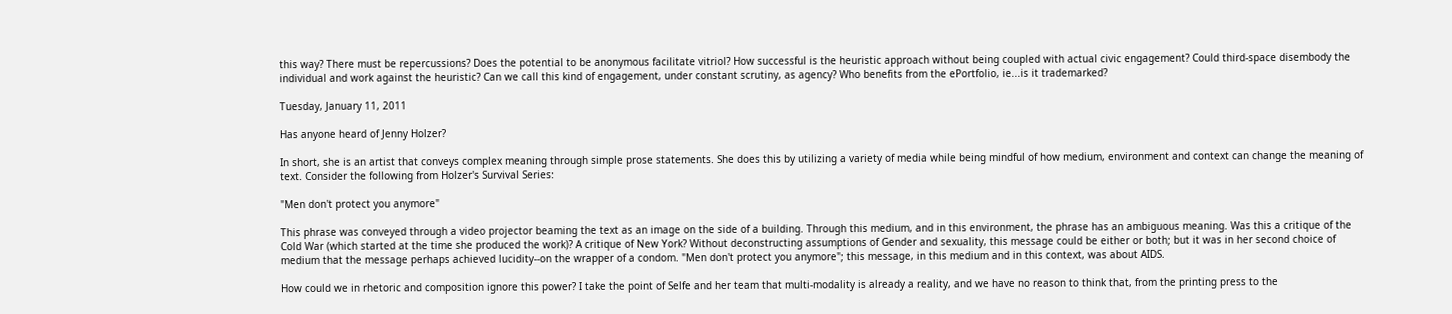this way? There must be repercussions? Does the potential to be anonymous facilitate vitriol? How successful is the heuristic approach without being coupled with actual civic engagement? Could third-space disembody the individual and work against the heuristic? Can we call this kind of engagement, under constant scrutiny, as agency? Who benefits from the ePortfolio, ie...is it trademarked?

Tuesday, January 11, 2011

Has anyone heard of Jenny Holzer?

In short, she is an artist that conveys complex meaning through simple prose statements. She does this by utilizing a variety of media while being mindful of how medium, environment and context can change the meaning of text. Consider the following from Holzer's Survival Series:

"Men don't protect you anymore"

This phrase was conveyed through a video projector beaming the text as an image on the side of a building. Through this medium, and in this environment, the phrase has an ambiguous meaning. Was this a critique of the Cold War (which started at the time she produced the work)? A critique of New York? Without deconstructing assumptions of Gender and sexuality, this message could be either or both; but it was in her second choice of medium that the message perhaps achieved lucidity--on the wrapper of a condom. "Men don't protect you anymore"; this message, in this medium and in this context, was about AIDS.

How could we in rhetoric and composition ignore this power? I take the point of Selfe and her team that multi-modality is already a reality, and we have no reason to think that, from the printing press to the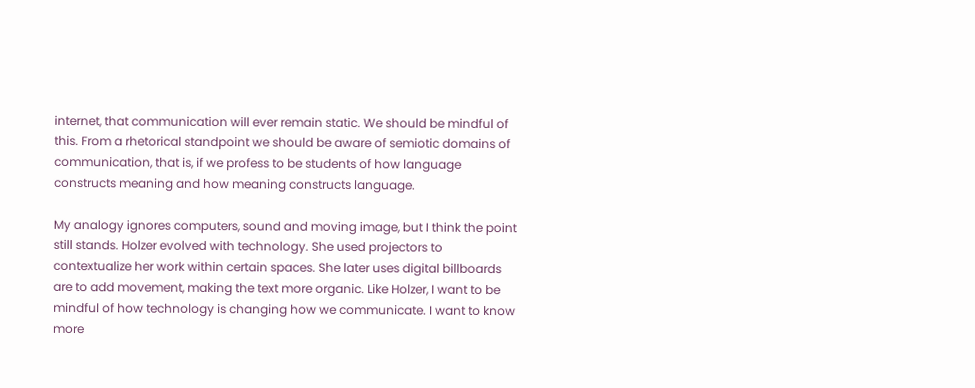internet, that communication will ever remain static. We should be mindful of this. From a rhetorical standpoint we should be aware of semiotic domains of communication, that is, if we profess to be students of how language constructs meaning and how meaning constructs language.

My analogy ignores computers, sound and moving image, but I think the point still stands. Holzer evolved with technology. She used projectors to contextualize her work within certain spaces. She later uses digital billboards are to add movement, making the text more organic. Like Holzer, I want to be mindful of how technology is changing how we communicate. I want to know more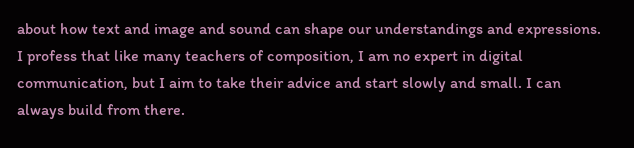about how text and image and sound can shape our understandings and expressions. I profess that like many teachers of composition, I am no expert in digital communication, but I aim to take their advice and start slowly and small. I can always build from there.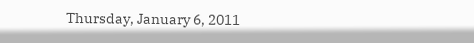Thursday, January 6, 2011